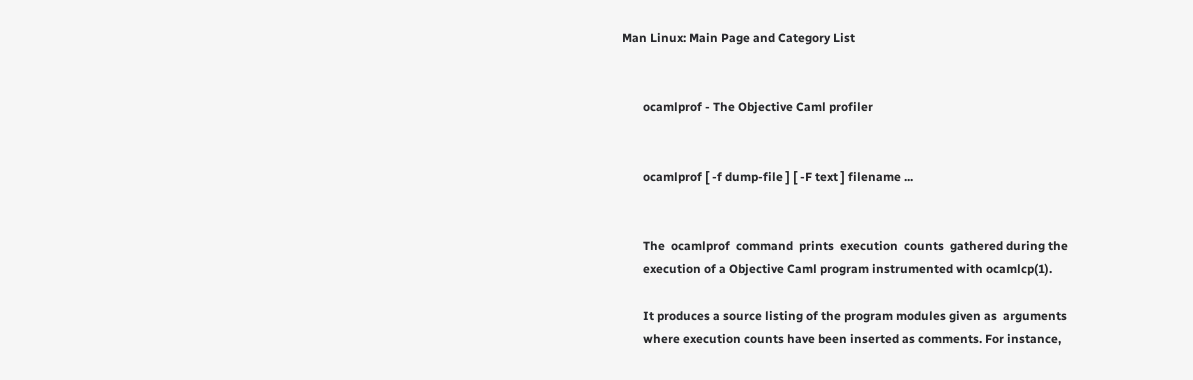Man Linux: Main Page and Category List


       ocamlprof - The Objective Caml profiler


       ocamlprof [ -f dump-file ] [ -F text ] filename ...


       The  ocamlprof  command  prints  execution  counts  gathered during the
       execution of a Objective Caml program instrumented with ocamlcp(1).

       It produces a source listing of the program modules given as  arguments
       where execution counts have been inserted as comments. For instance,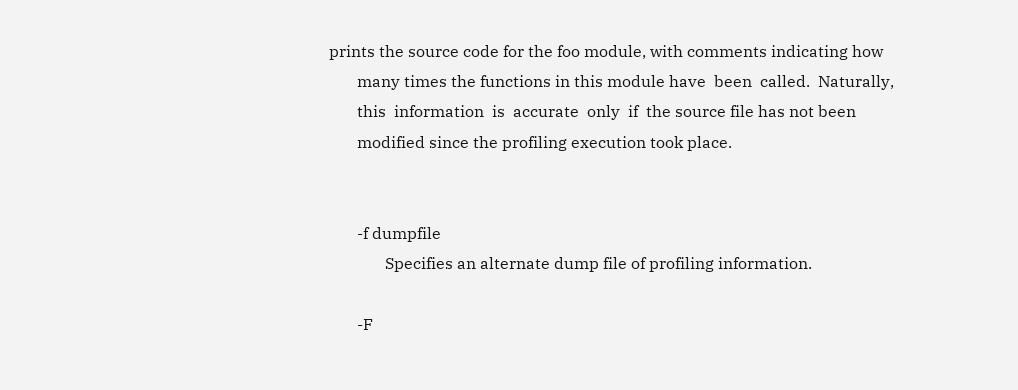prints the source code for the foo module, with comments indicating how
       many times the functions in this module have  been  called.  Naturally,
       this  information  is  accurate  only  if  the source file has not been
       modified since the profiling execution took place.


       -f dumpfile
              Specifies an alternate dump file of profiling information.

       -F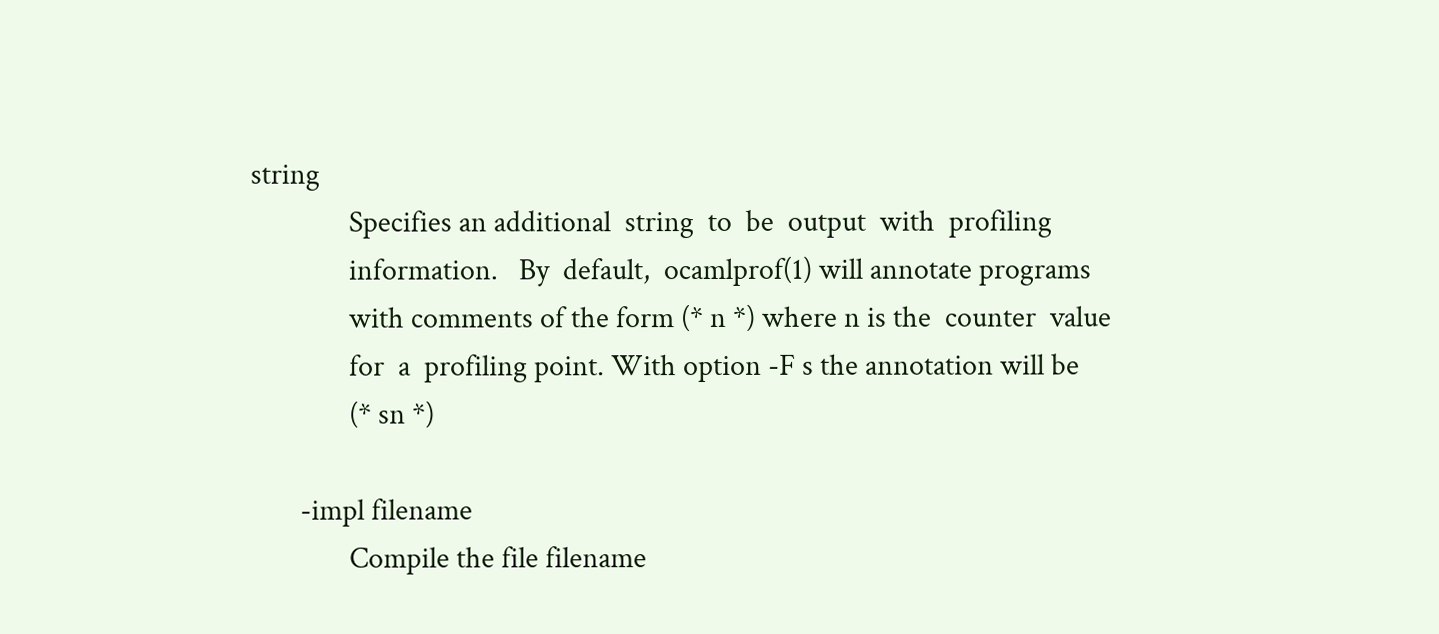string
              Specifies an additional  string  to  be  output  with  profiling
              information.   By  default,  ocamlprof(1) will annotate programs
              with comments of the form (* n *) where n is the  counter  value
              for  a  profiling point. With option -F s the annotation will be
              (* sn *)

       -impl filename
              Compile the file filename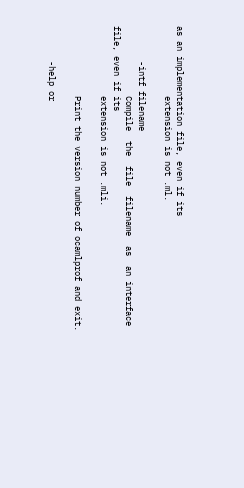as an implementation file, even if its
              extension is not .ml.

       -intf filename
              Compile  the  file  filename  as  an interface file, even if its
              extension is not .mli.

              Print the version number of ocamlprof and exit.

       -help or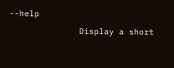--help
              Display a short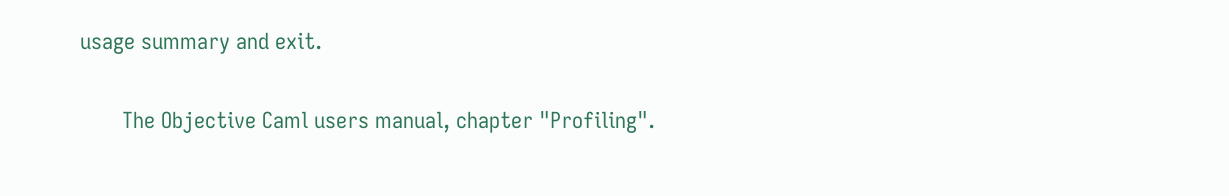usage summary and exit.


       The Objective Caml users manual, chapter "Profiling".